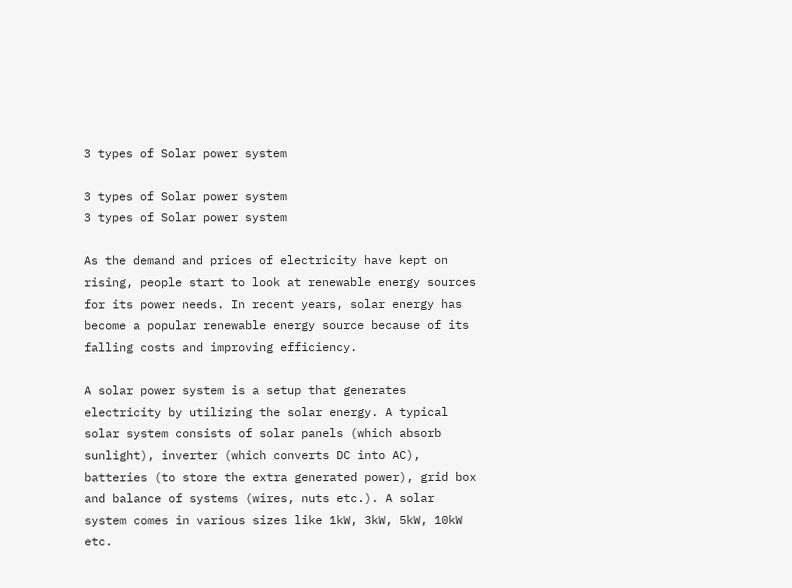3 types of Solar power system

3 types of Solar power system
3 types of Solar power system

As the demand and prices of electricity have kept on rising, people start to look at renewable energy sources for its power needs. In recent years, solar energy has become a popular renewable energy source because of its falling costs and improving efficiency.

A solar power system is a setup that generates electricity by utilizing the solar energy. A typical solar system consists of solar panels (which absorb sunlight), inverter (which converts DC into AC), batteries (to store the extra generated power), grid box and balance of systems (wires, nuts etc.). A solar system comes in various sizes like 1kW, 3kW, 5kW, 10kW etc.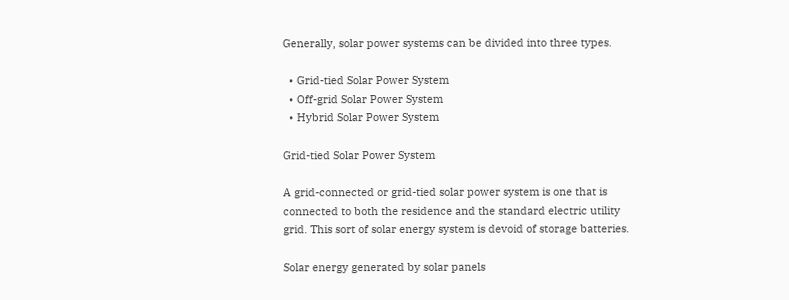Generally, solar power systems can be divided into three types.

  • Grid-tied Solar Power System
  • Off-grid Solar Power System
  • Hybrid Solar Power System

Grid-tied Solar Power System

A grid-connected or grid-tied solar power system is one that is connected to both the residence and the standard electric utility grid. This sort of solar energy system is devoid of storage batteries.

Solar energy generated by solar panels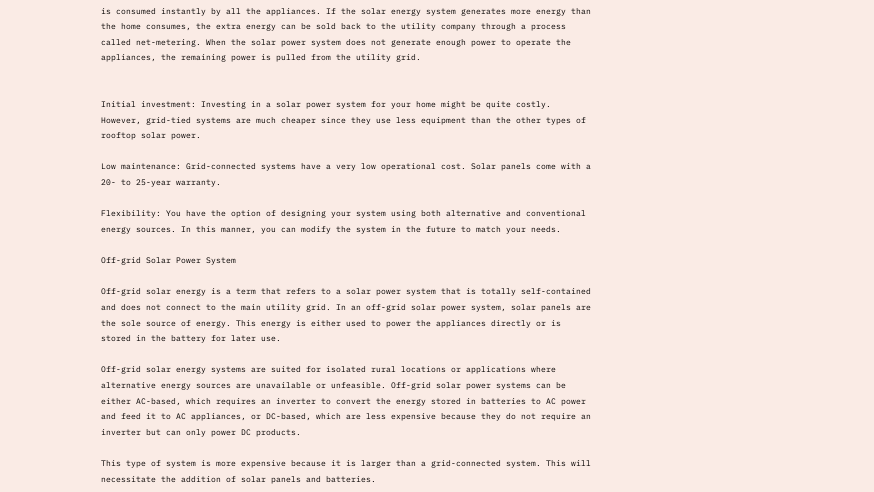is consumed instantly by all the appliances. If the solar energy system generates more energy than the home consumes, the extra energy can be sold back to the utility company through a process called net-metering. When the solar power system does not generate enough power to operate the appliances, the remaining power is pulled from the utility grid.


Initial investment: Investing in a solar power system for your home might be quite costly. However, grid-tied systems are much cheaper since they use less equipment than the other types of rooftop solar power.

Low maintenance: Grid-connected systems have a very low operational cost. Solar panels come with a 20- to 25-year warranty.

Flexibility: You have the option of designing your system using both alternative and conventional energy sources. In this manner, you can modify the system in the future to match your needs.

Off-grid Solar Power System

Off-grid solar energy is a term that refers to a solar power system that is totally self-contained and does not connect to the main utility grid. In an off-grid solar power system, solar panels are the sole source of energy. This energy is either used to power the appliances directly or is stored in the battery for later use.

Off-grid solar energy systems are suited for isolated rural locations or applications where alternative energy sources are unavailable or unfeasible. Off-grid solar power systems can be either AC-based, which requires an inverter to convert the energy stored in batteries to AC power and feed it to AC appliances, or DC-based, which are less expensive because they do not require an inverter but can only power DC products.

This type of system is more expensive because it is larger than a grid-connected system. This will necessitate the addition of solar panels and batteries.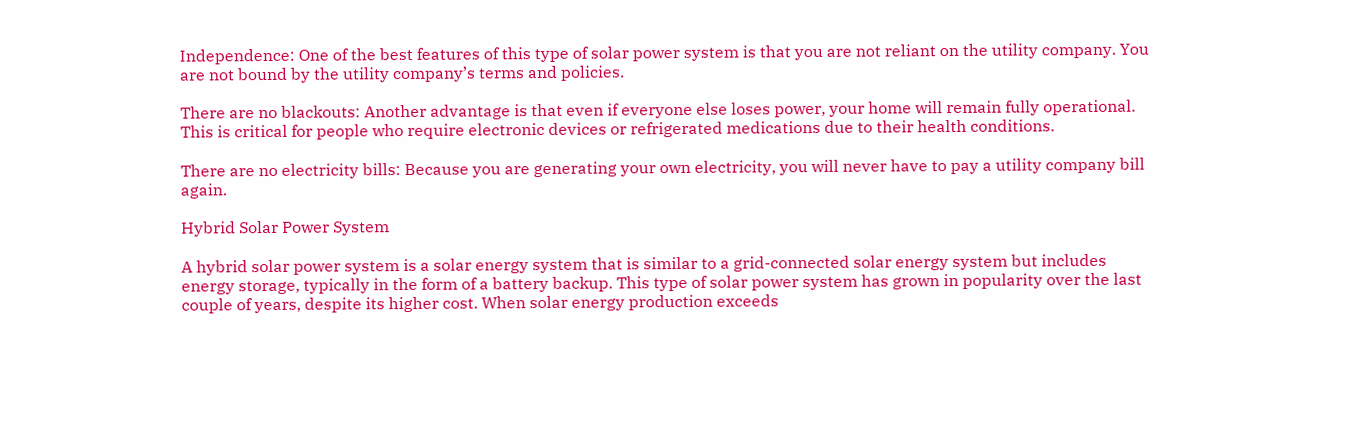Independence: One of the best features of this type of solar power system is that you are not reliant on the utility company. You are not bound by the utility company’s terms and policies.

There are no blackouts: Another advantage is that even if everyone else loses power, your home will remain fully operational. This is critical for people who require electronic devices or refrigerated medications due to their health conditions.

There are no electricity bills: Because you are generating your own electricity, you will never have to pay a utility company bill again.

Hybrid Solar Power System

A hybrid solar power system is a solar energy system that is similar to a grid-connected solar energy system but includes energy storage, typically in the form of a battery backup. This type of solar power system has grown in popularity over the last couple of years, despite its higher cost. When solar energy production exceeds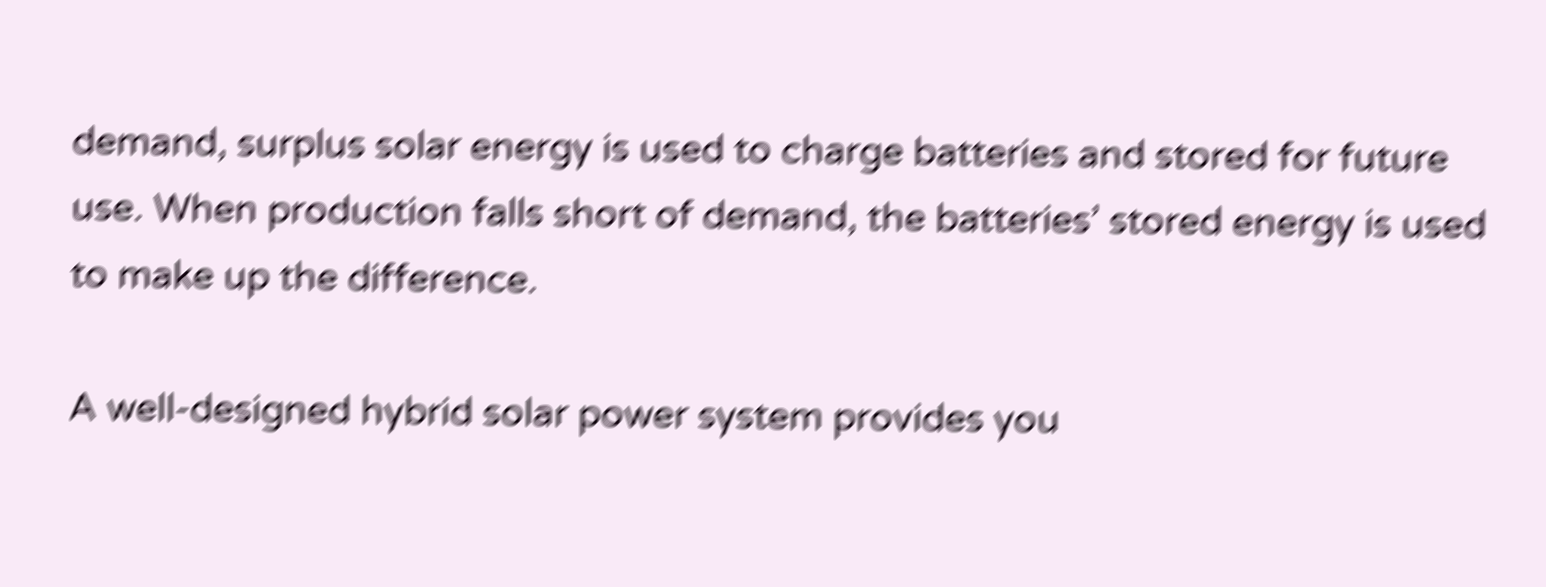demand, surplus solar energy is used to charge batteries and stored for future use. When production falls short of demand, the batteries’ stored energy is used to make up the difference.

A well-designed hybrid solar power system provides you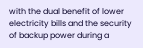with the dual benefit of lower electricity bills and the security of backup power during a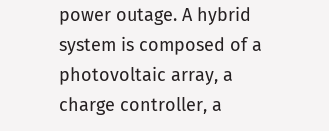power outage. A hybrid system is composed of a photovoltaic array, a charge controller, a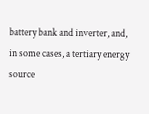battery bank and inverter, and, in some cases, a tertiary energy source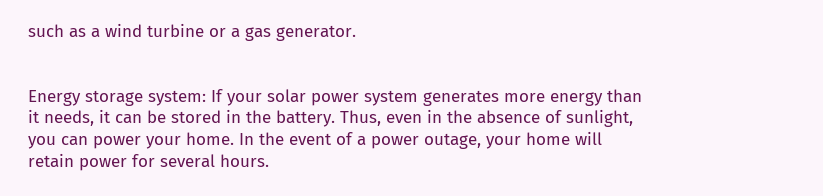such as a wind turbine or a gas generator.


Energy storage system: If your solar power system generates more energy than it needs, it can be stored in the battery. Thus, even in the absence of sunlight, you can power your home. In the event of a power outage, your home will retain power for several hours.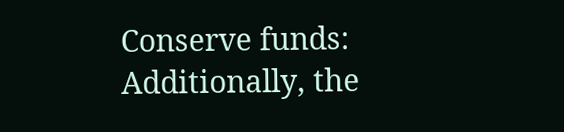Conserve funds: Additionally, the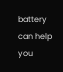battery can help you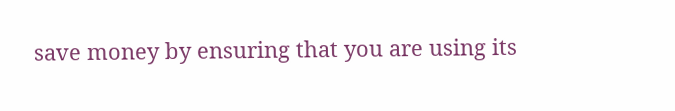save money by ensuring that you are using its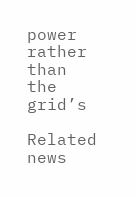power rather than the grid’s

Related news